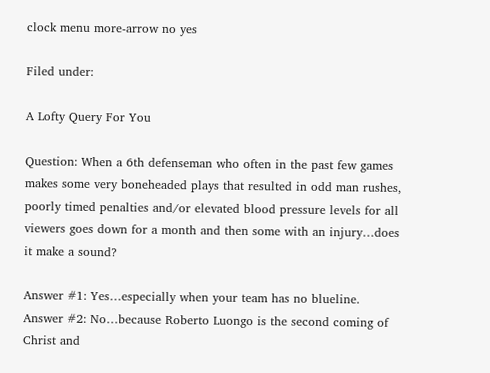clock menu more-arrow no yes

Filed under:

A Lofty Query For You

Question: When a 6th defenseman who often in the past few games makes some very boneheaded plays that resulted in odd man rushes, poorly timed penalties and/or elevated blood pressure levels for all viewers goes down for a month and then some with an injury…does it make a sound?

Answer #1: Yes…especially when your team has no blueline.
Answer #2: No…because Roberto Luongo is the second coming of Christ and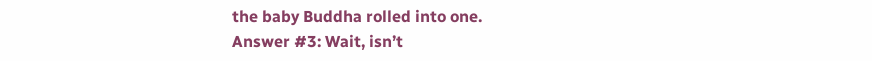the baby Buddha rolled into one.
Answer #3: Wait, isn’t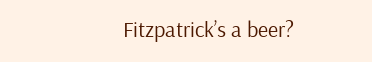Fitzpatrick’s a beer?